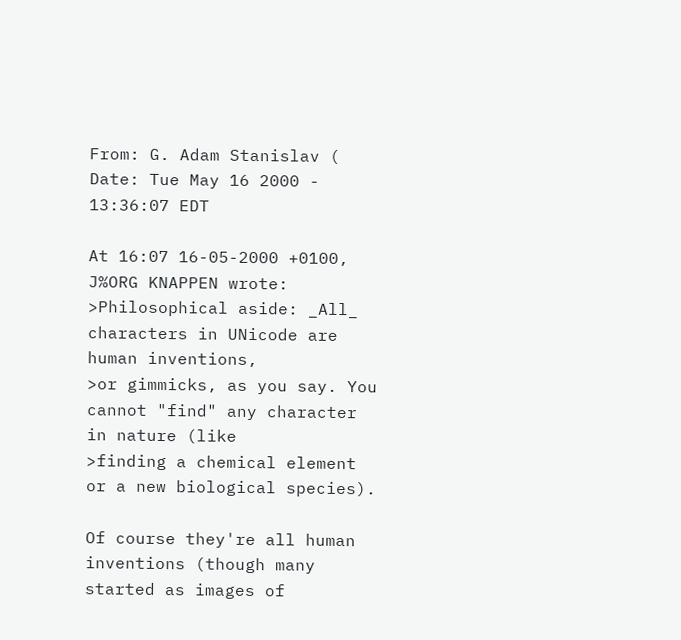From: G. Adam Stanislav (
Date: Tue May 16 2000 - 13:36:07 EDT

At 16:07 16-05-2000 +0100, J%ORG KNAPPEN wrote:
>Philosophical aside: _All_ characters in UNicode are human inventions,
>or gimmicks, as you say. You cannot "find" any character in nature (like
>finding a chemical element or a new biological species).

Of course they're all human inventions (though many started as images of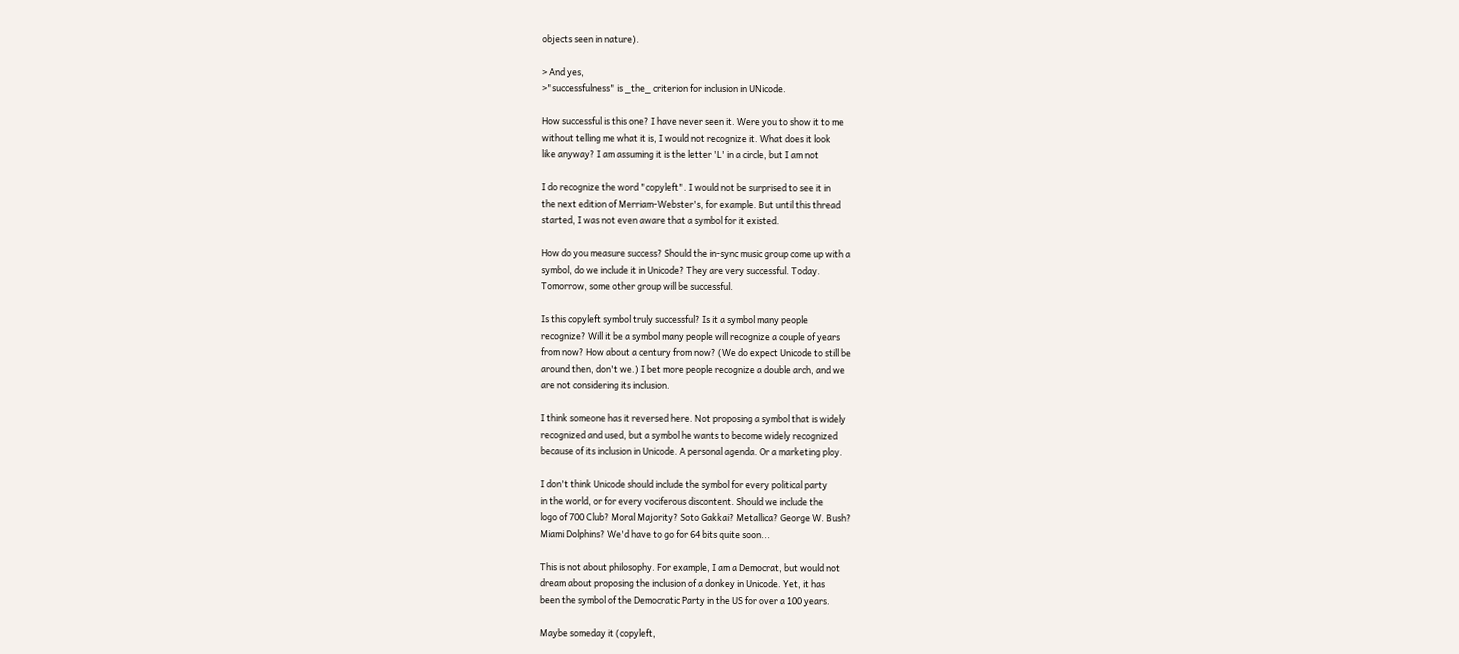objects seen in nature).

> And yes,
>"successfulness" is _the_ criterion for inclusion in UNicode.

How successful is this one? I have never seen it. Were you to show it to me
without telling me what it is, I would not recognize it. What does it look
like anyway? I am assuming it is the letter 'L' in a circle, but I am not

I do recognize the word "copyleft". I would not be surprised to see it in
the next edition of Merriam-Webster's, for example. But until this thread
started, I was not even aware that a symbol for it existed.

How do you measure success? Should the in-sync music group come up with a
symbol, do we include it in Unicode? They are very successful. Today.
Tomorrow, some other group will be successful.

Is this copyleft symbol truly successful? Is it a symbol many people
recognize? Will it be a symbol many people will recognize a couple of years
from now? How about a century from now? (We do expect Unicode to still be
around then, don't we.) I bet more people recognize a double arch, and we
are not considering its inclusion.

I think someone has it reversed here. Not proposing a symbol that is widely
recognized and used, but a symbol he wants to become widely recognized
because of its inclusion in Unicode. A personal agenda. Or a marketing ploy.

I don't think Unicode should include the symbol for every political party
in the world, or for every vociferous discontent. Should we include the
logo of 700 Club? Moral Majority? Soto Gakkai? Metallica? George W. Bush?
Miami Dolphins? We'd have to go for 64 bits quite soon...

This is not about philosophy. For example, I am a Democrat, but would not
dream about proposing the inclusion of a donkey in Unicode. Yet, it has
been the symbol of the Democratic Party in the US for over a 100 years.

Maybe someday it (copyleft,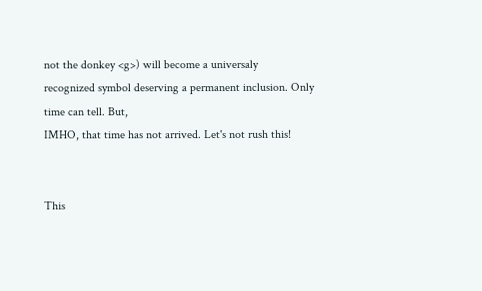not the donkey <g>) will become a universaly
recognized symbol deserving a permanent inclusion. Only time can tell. But,
IMHO, that time has not arrived. Let's not rush this!


This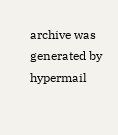archive was generated by hypermail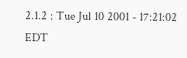2.1.2 : Tue Jul 10 2001 - 17:21:02 EDT